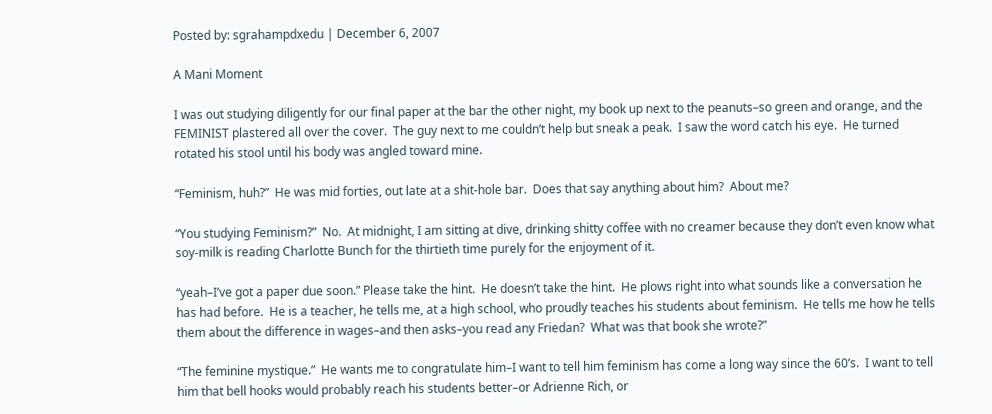Posted by: sgrahampdxedu | December 6, 2007

A Mani Moment

I was out studying diligently for our final paper at the bar the other night, my book up next to the peanuts–so green and orange, and the FEMINIST plastered all over the cover.  The guy next to me couldn’t help but sneak a peak.  I saw the word catch his eye.  He turned rotated his stool until his body was angled toward mine.

“Feminism, huh?”  He was mid forties, out late at a shit-hole bar.  Does that say anything about him?  About me?

“You studying Feminism?”  No.  At midnight, I am sitting at dive, drinking shitty coffee with no creamer because they don’t even know what soy-milk is reading Charlotte Bunch for the thirtieth time purely for the enjoyment of it.

“yeah–I’ve got a paper due soon.” Please take the hint.  He doesn’t take the hint.  He plows right into what sounds like a conversation he has had before.  He is a teacher, he tells me, at a high school, who proudly teaches his students about feminism.  He tells me how he tells them about the difference in wages–and then asks–you read any Friedan?  What was that book she wrote?”

“The feminine mystique.”  He wants me to congratulate him–I want to tell him feminism has come a long way since the 60’s.  I want to tell him that bell hooks would probably reach his students better–or Adrienne Rich, or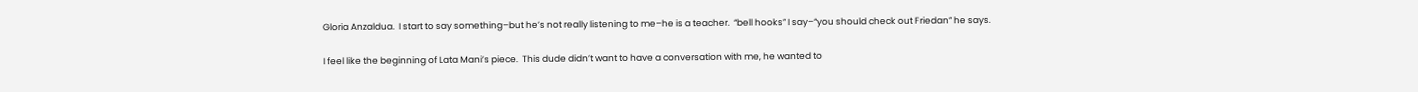Gloria Anzaldua.  I start to say something–but he’s not really listening to me–he is a teacher.  “bell hooks” I say–“you should check out Friedan” he says.

I feel like the beginning of Lata Mani’s piece.  This dude didn’t want to have a conversation with me, he wanted to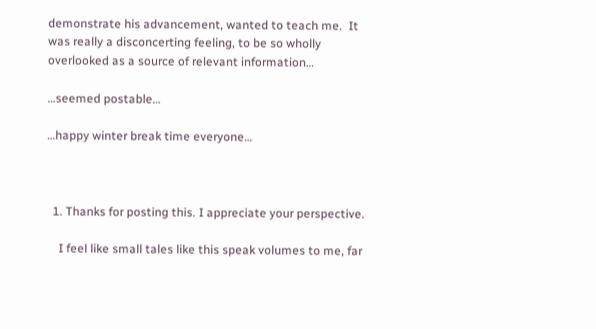demonstrate his advancement, wanted to teach me.  It was really a disconcerting feeling, to be so wholly overlooked as a source of relevant information…

…seemed postable…

…happy winter break time everyone…



  1. Thanks for posting this. I appreciate your perspective.

    I feel like small tales like this speak volumes to me, far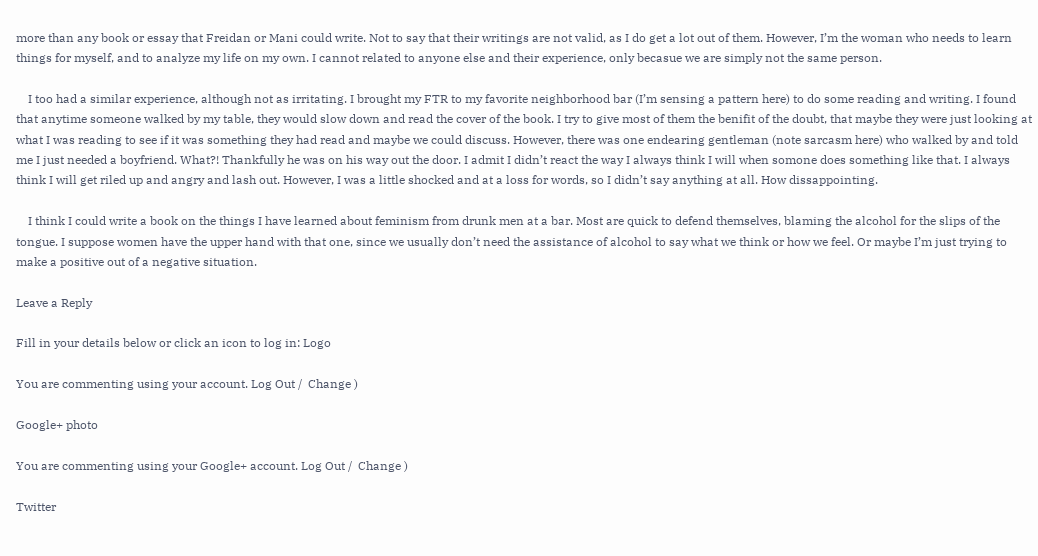more than any book or essay that Freidan or Mani could write. Not to say that their writings are not valid, as I do get a lot out of them. However, I’m the woman who needs to learn things for myself, and to analyze my life on my own. I cannot related to anyone else and their experience, only becasue we are simply not the same person.

    I too had a similar experience, although not as irritating. I brought my FTR to my favorite neighborhood bar (I’m sensing a pattern here) to do some reading and writing. I found that anytime someone walked by my table, they would slow down and read the cover of the book. I try to give most of them the benifit of the doubt, that maybe they were just looking at what I was reading to see if it was something they had read and maybe we could discuss. However, there was one endearing gentleman (note sarcasm here) who walked by and told me I just needed a boyfriend. What?! Thankfully he was on his way out the door. I admit I didn’t react the way I always think I will when somone does something like that. I always think I will get riled up and angry and lash out. However, I was a little shocked and at a loss for words, so I didn’t say anything at all. How dissappointing.

    I think I could write a book on the things I have learned about feminism from drunk men at a bar. Most are quick to defend themselves, blaming the alcohol for the slips of the tongue. I suppose women have the upper hand with that one, since we usually don’t need the assistance of alcohol to say what we think or how we feel. Or maybe I’m just trying to make a positive out of a negative situation.

Leave a Reply

Fill in your details below or click an icon to log in: Logo

You are commenting using your account. Log Out /  Change )

Google+ photo

You are commenting using your Google+ account. Log Out /  Change )

Twitter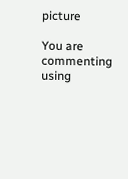picture

You are commenting using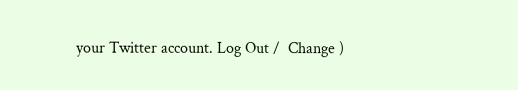your Twitter account. Log Out /  Change )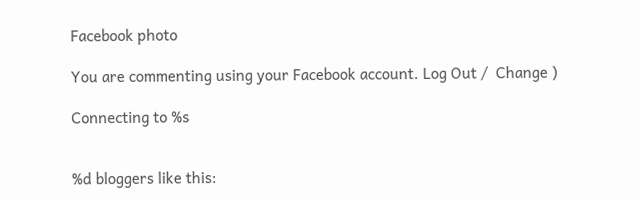Facebook photo

You are commenting using your Facebook account. Log Out /  Change )

Connecting to %s


%d bloggers like this: